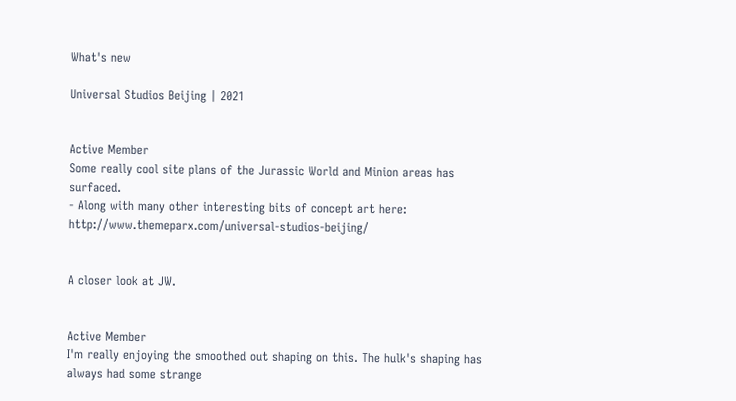What's new

Universal Studios Beijing | 2021


Active Member
Some really cool site plans of the Jurassic World and Minion areas has surfaced.
- Along with many other interesting bits of concept art here: http://www.themeparx.com/universal-studios-beijing/


A closer look at JW.


Active Member
I'm really enjoying the smoothed out shaping on this. The hulk's shaping has always had some strange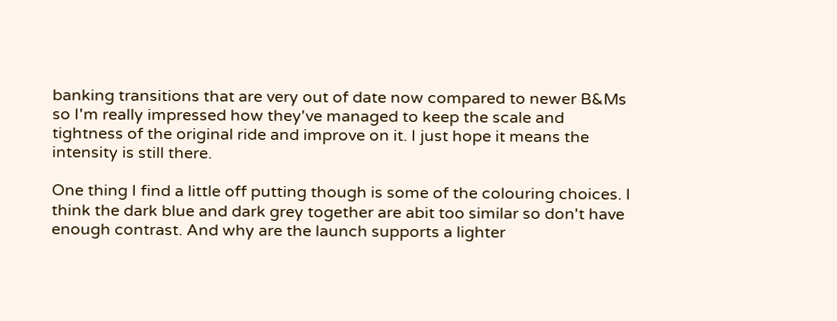banking transitions that are very out of date now compared to newer B&Ms so I'm really impressed how they've managed to keep the scale and tightness of the original ride and improve on it. I just hope it means the intensity is still there.

One thing I find a little off putting though is some of the colouring choices. I think the dark blue and dark grey together are abit too similar so don't have enough contrast. And why are the launch supports a lighter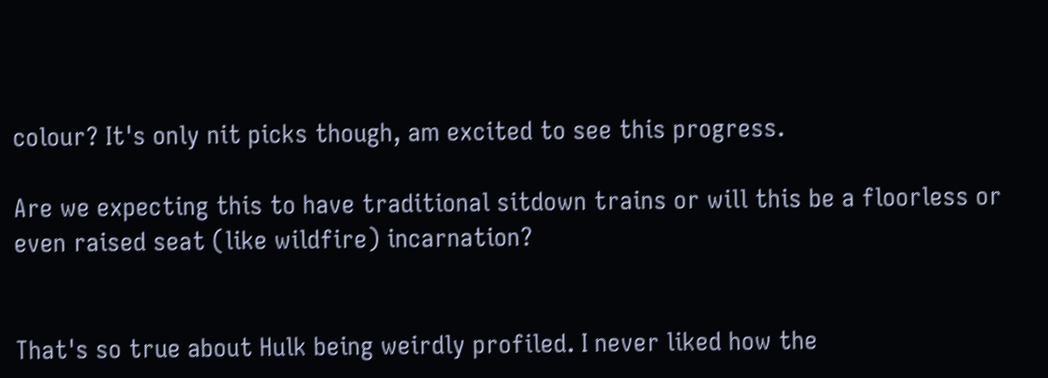colour? It's only nit picks though, am excited to see this progress.

Are we expecting this to have traditional sitdown trains or will this be a floorless or even raised seat (like wildfire) incarnation?


That's so true about Hulk being weirdly profiled. I never liked how the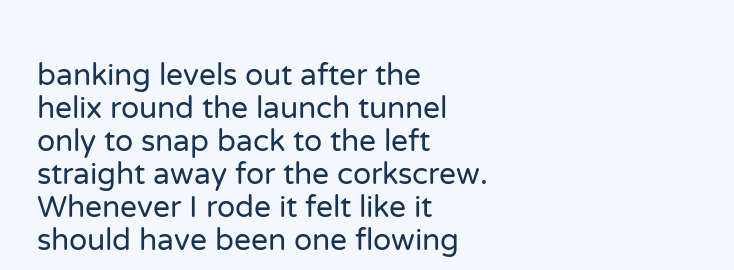banking levels out after the helix round the launch tunnel only to snap back to the left straight away for the corkscrew. Whenever I rode it felt like it should have been one flowing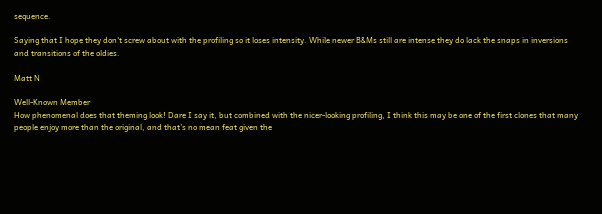sequence.

Saying that I hope they don't screw about with the profiling so it loses intensity. While newer B&Ms still are intense they do lack the snaps in inversions and transitions of the oldies.

Matt N

Well-Known Member
How phenomenal does that theming look! Dare I say it, but combined with the nicer-looking profiling, I think this may be one of the first clones that many people enjoy more than the original, and that’s no mean feat given the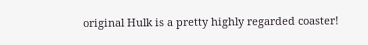original Hulk is a pretty highly regarded coaster!